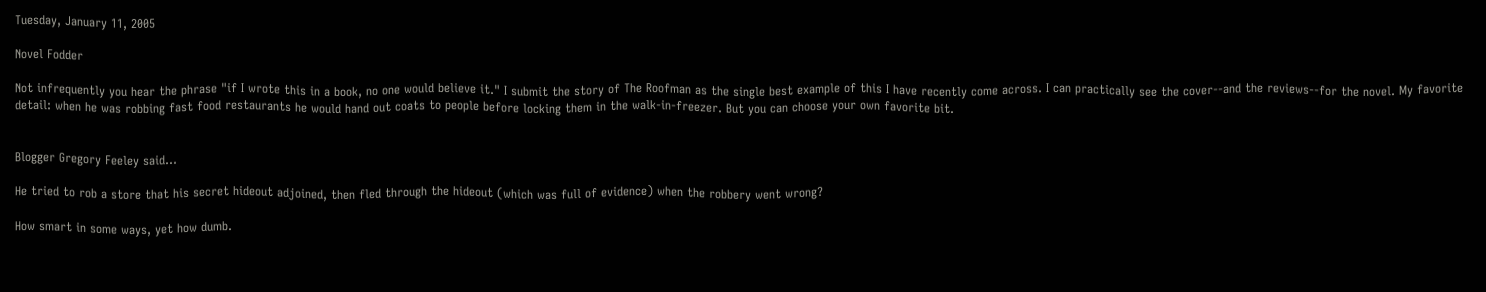Tuesday, January 11, 2005

Novel Fodder

Not infrequently you hear the phrase "if I wrote this in a book, no one would believe it." I submit the story of The Roofman as the single best example of this I have recently come across. I can practically see the cover--and the reviews--for the novel. My favorite detail: when he was robbing fast food restaurants he would hand out coats to people before locking them in the walk-in-freezer. But you can choose your own favorite bit.


Blogger Gregory Feeley said...

He tried to rob a store that his secret hideout adjoined, then fled through the hideout (which was full of evidence) when the robbery went wrong?

How smart in some ways, yet how dumb.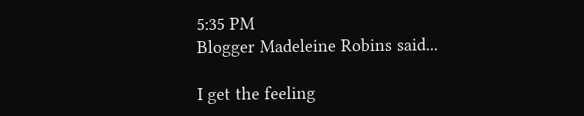5:35 PM
Blogger Madeleine Robins said...

I get the feeling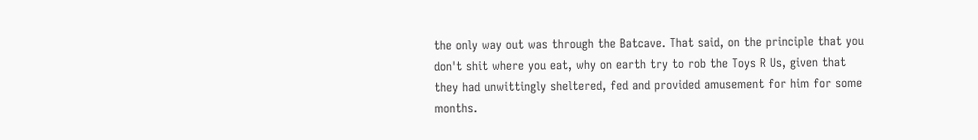the only way out was through the Batcave. That said, on the principle that you don't shit where you eat, why on earth try to rob the Toys R Us, given that they had unwittingly sheltered, fed and provided amusement for him for some months.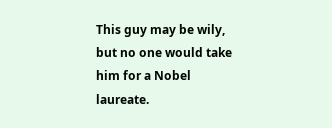This guy may be wily, but no one would take him for a Nobel laureate.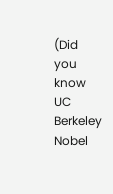(Did you know UC Berkeley Nobel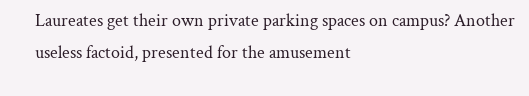Laureates get their own private parking spaces on campus? Another useless factoid, presented for the amusement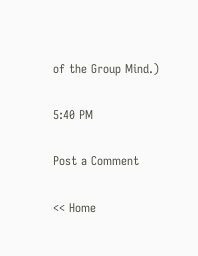of the Group Mind.)

5:40 PM

Post a Comment

<< Home